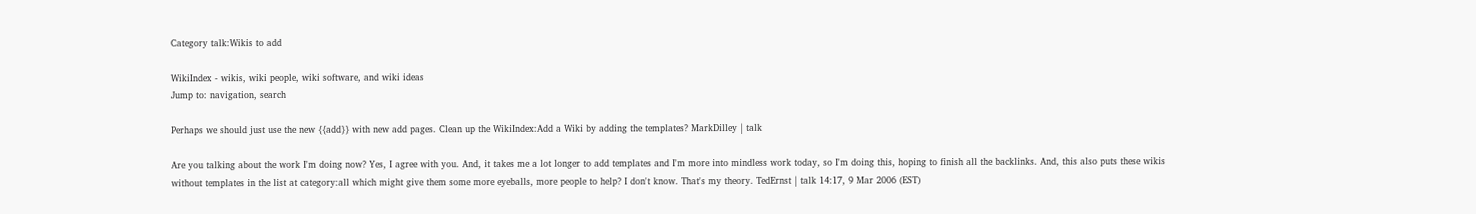Category talk:Wikis to add

WikiIndex - wikis, wiki people, wiki software, and wiki ideas
Jump to: navigation, search

Perhaps we should just use the new {{add}} with new add pages. Clean up the WikiIndex:Add a Wiki by adding the templates? MarkDilley | talk

Are you talking about the work I'm doing now? Yes, I agree with you. And, it takes me a lot longer to add templates and I'm more into mindless work today, so I'm doing this, hoping to finish all the backlinks. And, this also puts these wikis without templates in the list at category:all which might give them some more eyeballs, more people to help? I don't know. That's my theory. TedErnst | talk 14:17, 9 Mar 2006 (EST)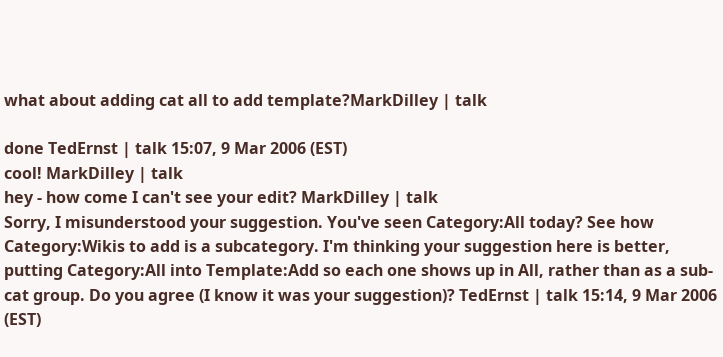what about adding cat all to add template?MarkDilley | talk

done TedErnst | talk 15:07, 9 Mar 2006 (EST)
cool! MarkDilley | talk
hey - how come I can't see your edit? MarkDilley | talk
Sorry, I misunderstood your suggestion. You've seen Category:All today? See how Category:Wikis to add is a subcategory. I'm thinking your suggestion here is better, putting Category:All into Template:Add so each one shows up in All, rather than as a sub-cat group. Do you agree (I know it was your suggestion)? TedErnst | talk 15:14, 9 Mar 2006 (EST)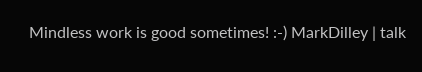Mindless work is good sometimes! :-) MarkDilley | talk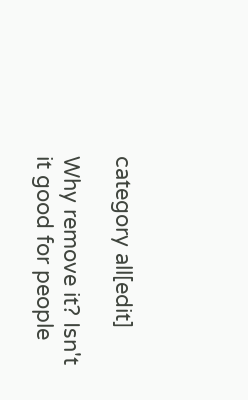category all[edit]

Why remove it? Isn't it good for people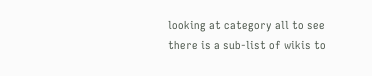looking at category all to see there is a sub-list of wikis to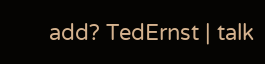add? TedErnst | talk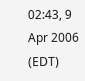02:43, 9 Apr 2006 (EDT)